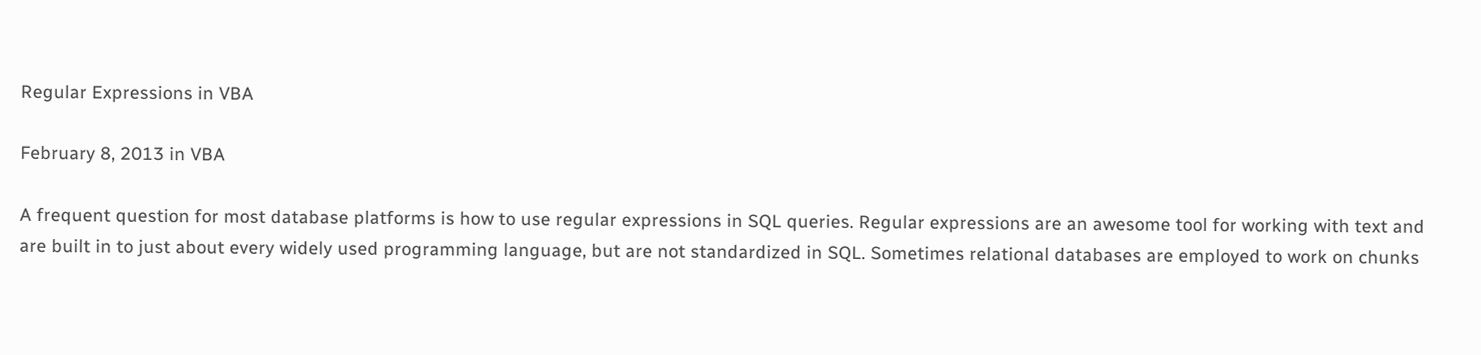Regular Expressions in VBA

February 8, 2013 in VBA

A frequent question for most database platforms is how to use regular expressions in SQL queries. Regular expressions are an awesome tool for working with text and are built in to just about every widely used programming language, but are not standardized in SQL. Sometimes relational databases are employed to work on chunks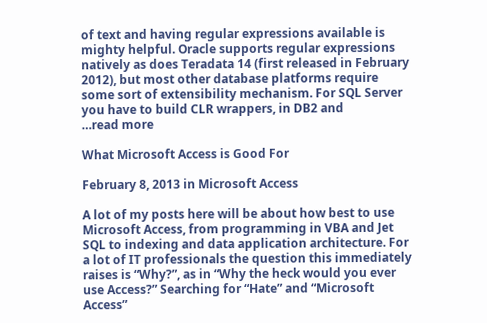of text and having regular expressions available is mighty helpful. Oracle supports regular expressions natively as does Teradata 14 (first released in February 2012), but most other database platforms require some sort of extensibility mechanism. For SQL Server you have to build CLR wrappers, in DB2 and
…read more

What Microsoft Access is Good For

February 8, 2013 in Microsoft Access

A lot of my posts here will be about how best to use Microsoft Access, from programming in VBA and Jet SQL to indexing and data application architecture. For a lot of IT professionals the question this immediately raises is “Why?”, as in “Why the heck would you ever use Access?” Searching for “Hate” and “Microsoft Access”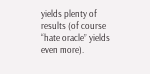yields plenty of results (of course “hate oracle” yields even more).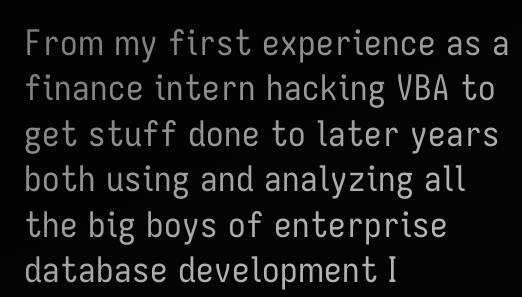From my first experience as a finance intern hacking VBA to get stuff done to later years both using and analyzing all the big boys of enterprise database development I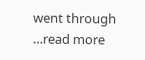went through
…read more